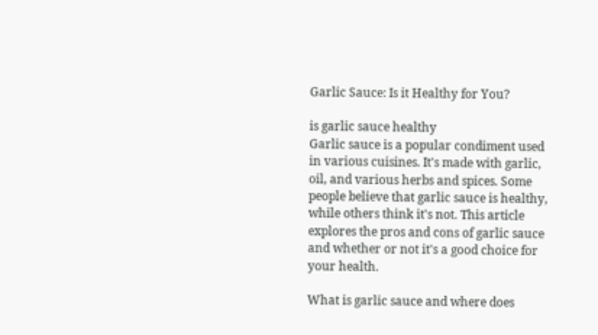Garlic Sauce: Is it Healthy for You?

is garlic sauce healthy
Garlic sauce is a popular condiment used in various cuisines. It's made with garlic, oil, and various herbs and spices. Some people believe that garlic sauce is healthy, while others think it's not. This article explores the pros and cons of garlic sauce and whether or not it's a good choice for your health.

What is garlic sauce and where does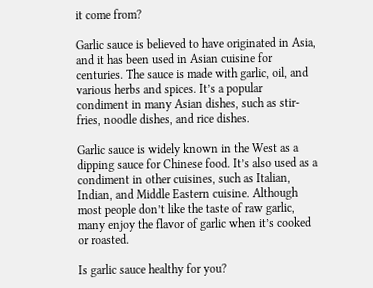it come from?

Garlic sauce is believed to have originated in Asia, and it has been used in Asian cuisine for centuries. The sauce is made with garlic, oil, and various herbs and spices. It’s a popular condiment in many Asian dishes, such as stir-fries, noodle dishes, and rice dishes.

Garlic sauce is widely known in the West as a dipping sauce for Chinese food. It’s also used as a condiment in other cuisines, such as Italian, Indian, and Middle Eastern cuisine. Although most people don’t like the taste of raw garlic, many enjoy the flavor of garlic when it’s cooked or roasted.

Is garlic sauce healthy for you?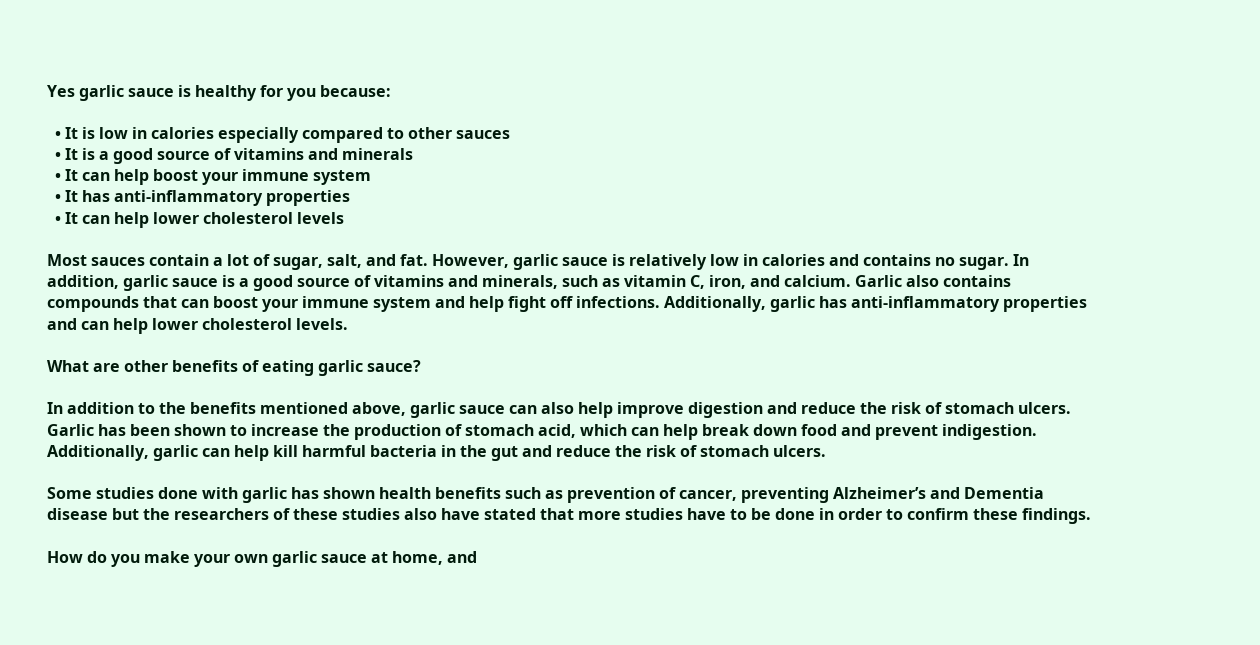Yes garlic sauce is healthy for you because:

  • It is low in calories especially compared to other sauces
  • It is a good source of vitamins and minerals
  • It can help boost your immune system
  • It has anti-inflammatory properties
  • It can help lower cholesterol levels

Most sauces contain a lot of sugar, salt, and fat. However, garlic sauce is relatively low in calories and contains no sugar. In addition, garlic sauce is a good source of vitamins and minerals, such as vitamin C, iron, and calcium. Garlic also contains compounds that can boost your immune system and help fight off infections. Additionally, garlic has anti-inflammatory properties and can help lower cholesterol levels.

What are other benefits of eating garlic sauce?

In addition to the benefits mentioned above, garlic sauce can also help improve digestion and reduce the risk of stomach ulcers. Garlic has been shown to increase the production of stomach acid, which can help break down food and prevent indigestion. Additionally, garlic can help kill harmful bacteria in the gut and reduce the risk of stomach ulcers.

Some studies done with garlic has shown health benefits such as prevention of cancer, preventing Alzheimer’s and Dementia disease but the researchers of these studies also have stated that more studies have to be done in order to confirm these findings.

How do you make your own garlic sauce at home, and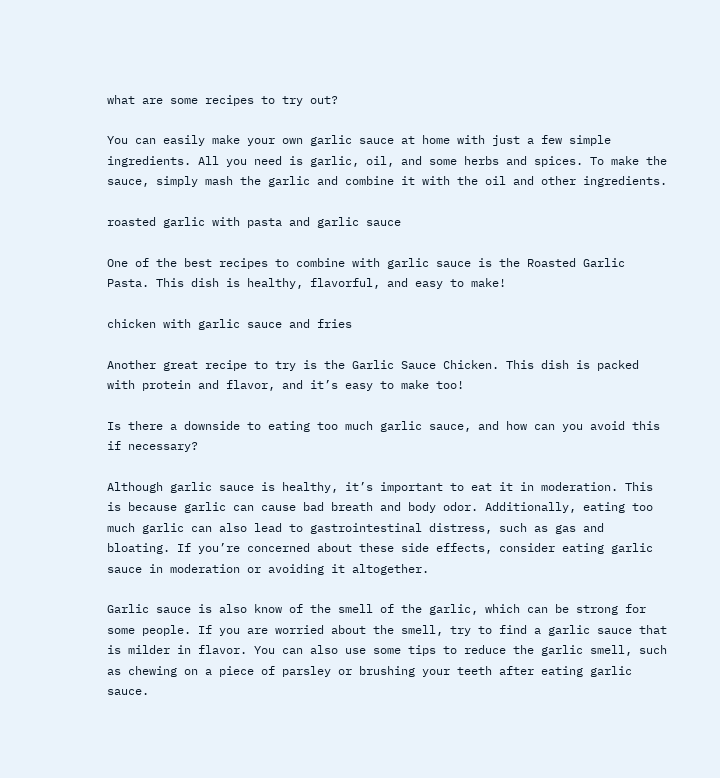what are some recipes to try out?

You can easily make your own garlic sauce at home with just a few simple ingredients. All you need is garlic, oil, and some herbs and spices. To make the sauce, simply mash the garlic and combine it with the oil and other ingredients.

roasted garlic with pasta and garlic sauce

One of the best recipes to combine with garlic sauce is the Roasted Garlic Pasta. This dish is healthy, flavorful, and easy to make!

chicken with garlic sauce and fries

Another great recipe to try is the Garlic Sauce Chicken. This dish is packed with protein and flavor, and it’s easy to make too!

Is there a downside to eating too much garlic sauce, and how can you avoid this if necessary?

Although garlic sauce is healthy, it’s important to eat it in moderation. This is because garlic can cause bad breath and body odor. Additionally, eating too much garlic can also lead to gastrointestinal distress, such as gas and bloating. If you’re concerned about these side effects, consider eating garlic sauce in moderation or avoiding it altogether.

Garlic sauce is also know of the smell of the garlic, which can be strong for some people. If you are worried about the smell, try to find a garlic sauce that is milder in flavor. You can also use some tips to reduce the garlic smell, such as chewing on a piece of parsley or brushing your teeth after eating garlic sauce.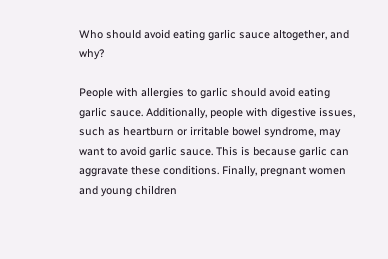Who should avoid eating garlic sauce altogether, and why?

People with allergies to garlic should avoid eating garlic sauce. Additionally, people with digestive issues, such as heartburn or irritable bowel syndrome, may want to avoid garlic sauce. This is because garlic can aggravate these conditions. Finally, pregnant women and young children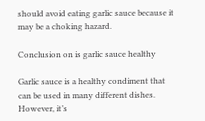should avoid eating garlic sauce because it may be a choking hazard.

Conclusion on is garlic sauce healthy

Garlic sauce is a healthy condiment that can be used in many different dishes. However, it’s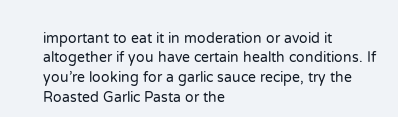important to eat it in moderation or avoid it altogether if you have certain health conditions. If you’re looking for a garlic sauce recipe, try the Roasted Garlic Pasta or the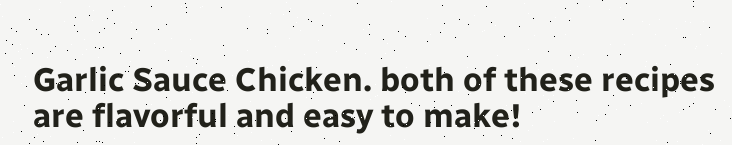Garlic Sauce Chicken. both of these recipes are flavorful and easy to make!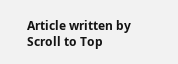Article written by
Scroll to Top